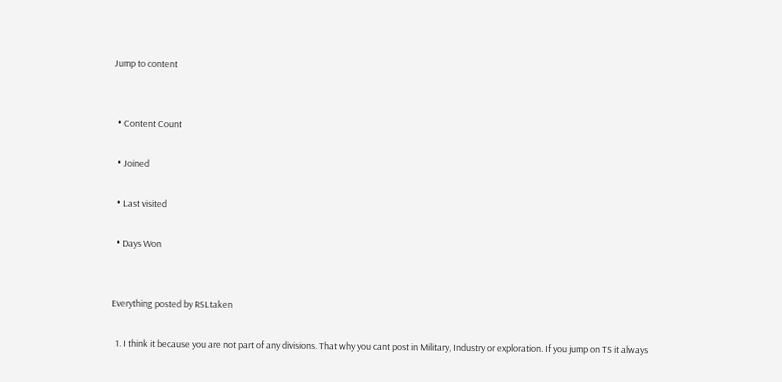Jump to content


  • Content Count

  • Joined

  • Last visited

  • Days Won


Everything posted by RSLtaken

  1. I think it because you are not part of any divisions. That why you cant post in Military, Industry or exploration. If you jump on TS it always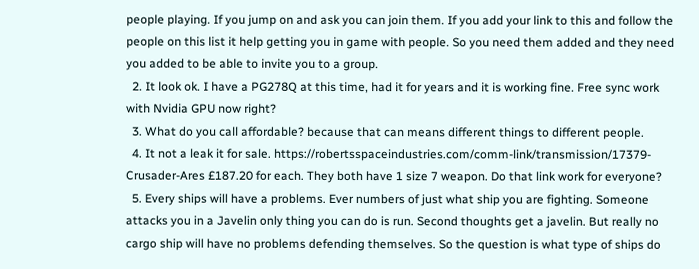people playing. If you jump on and ask you can join them. If you add your link to this and follow the people on this list it help getting you in game with people. So you need them added and they need you added to be able to invite you to a group.
  2. It look ok. I have a PG278Q at this time, had it for years and it is working fine. Free sync work with Nvidia GPU now right?
  3. What do you call affordable? because that can means different things to different people.
  4. It not a leak it for sale. https://robertsspaceindustries.com/comm-link/transmission/17379-Crusader-Ares £187.20 for each. They both have 1 size 7 weapon. Do that link work for everyone?
  5. Every ships will have a problems. Ever numbers of just what ship you are fighting. Someone attacks you in a Javelin only thing you can do is run. Second thoughts get a javelin. But really no cargo ship will have no problems defending themselves. So the question is what type of ships do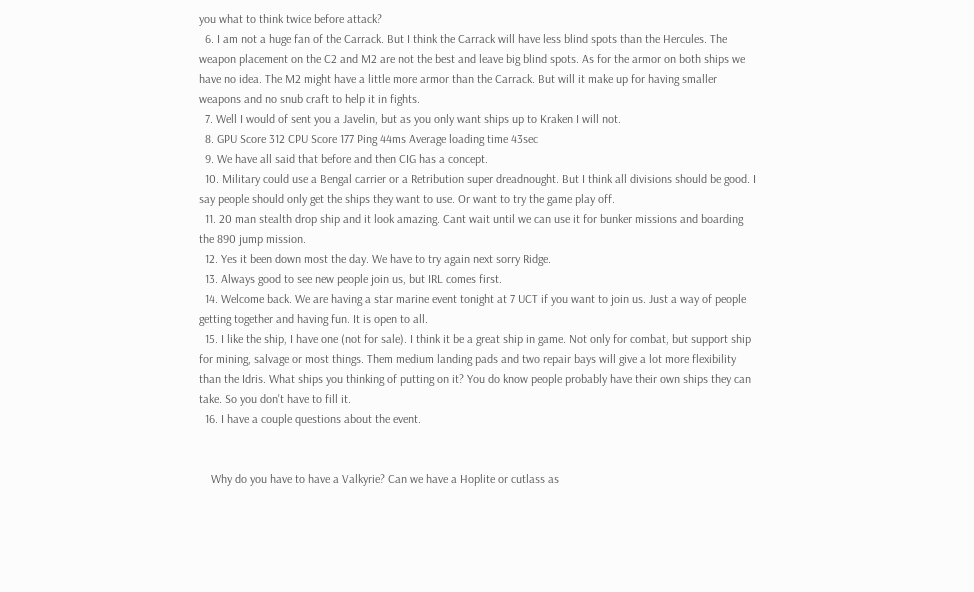you what to think twice before attack?
  6. I am not a huge fan of the Carrack. But I think the Carrack will have less blind spots than the Hercules. The weapon placement on the C2 and M2 are not the best and leave big blind spots. As for the armor on both ships we have no idea. The M2 might have a little more armor than the Carrack. But will it make up for having smaller weapons and no snub craft to help it in fights.
  7. Well I would of sent you a Javelin, but as you only want ships up to Kraken I will not.
  8. GPU Score 312 CPU Score 177 Ping 44ms Average loading time 43sec
  9. We have all said that before and then CIG has a concept.
  10. Military could use a Bengal carrier or a Retribution super dreadnought. But I think all divisions should be good. I say people should only get the ships they want to use. Or want to try the game play off.
  11. 20 man stealth drop ship and it look amazing. Cant wait until we can use it for bunker missions and boarding the 890 jump mission.
  12. Yes it been down most the day. We have to try again next sorry Ridge.
  13. Always good to see new people join us, but IRL comes first.
  14. Welcome back. We are having a star marine event tonight at 7 UCT if you want to join us. Just a way of people getting together and having fun. It is open to all.
  15. I like the ship, I have one (not for sale). I think it be a great ship in game. Not only for combat, but support ship for mining, salvage or most things. Them medium landing pads and two repair bays will give a lot more flexibility than the Idris. What ships you thinking of putting on it? You do know people probably have their own ships they can take. So you don't have to fill it.
  16. I have a couple questions about the event.


    Why do you have to have a Valkyrie? Can we have a Hoplite or cutlass as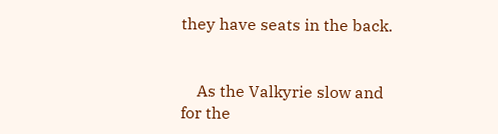they have seats in the back.


    As the Valkyrie slow and for the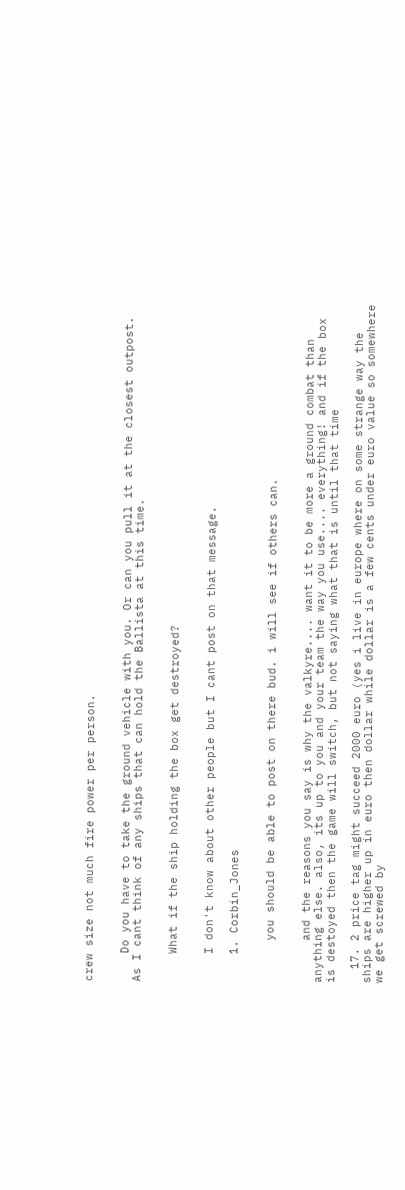crew size not much fire power per person.


    Do you have to take the ground vehicle with you. Or can you pull it at the closest outpost. As I cant think of any ships that can hold the Ballista at this time.


    What if the ship holding the box get destroyed?


    I don't know about other people but I cant post on that message.

    1. Corbin_Jones


      you should be able to post on there bud. i will see if others can.


      and the reasons you say is why the valkyre.... want it to be more a ground combat than anything else. also, its up to you and your team the way you use.... everything! and if the box is destoyed then the game will switch, but not saying what that is until that time

  17. 2 price tag might succeed 2000 euro (yes i live in europe where on some strange way the ships are higher up in euro then dollar while dollar is a few cents under euro value so somewhere we get screwed by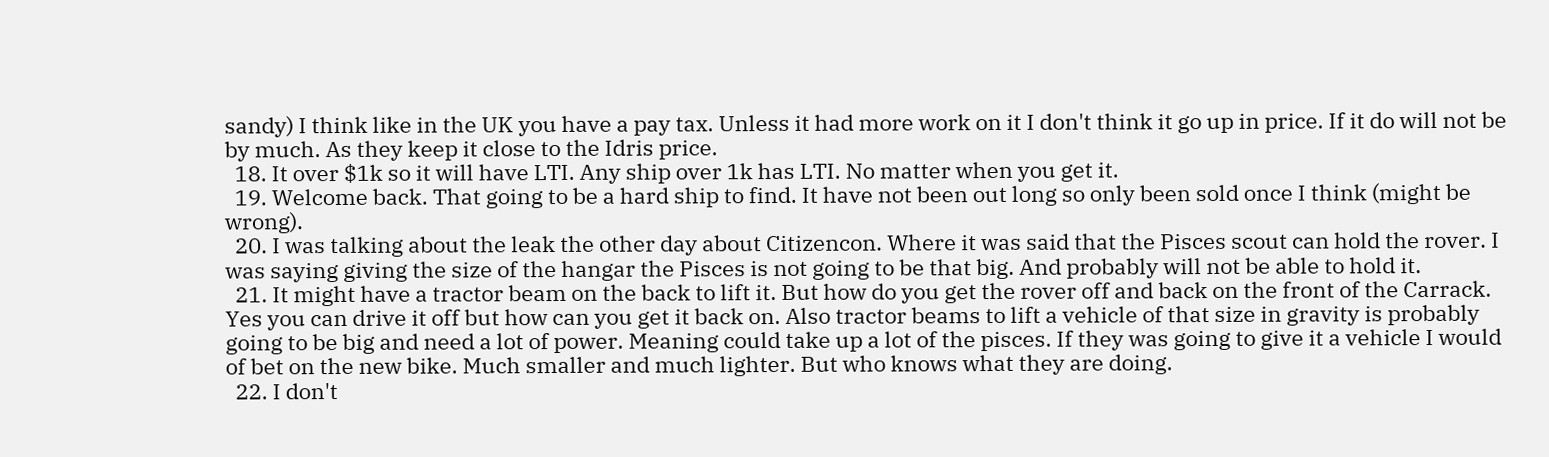sandy) I think like in the UK you have a pay tax. Unless it had more work on it I don't think it go up in price. If it do will not be by much. As they keep it close to the Idris price.
  18. It over $1k so it will have LTI. Any ship over 1k has LTI. No matter when you get it.
  19. Welcome back. That going to be a hard ship to find. It have not been out long so only been sold once I think (might be wrong).
  20. I was talking about the leak the other day about Citizencon. Where it was said that the Pisces scout can hold the rover. I was saying giving the size of the hangar the Pisces is not going to be that big. And probably will not be able to hold it.
  21. It might have a tractor beam on the back to lift it. But how do you get the rover off and back on the front of the Carrack. Yes you can drive it off but how can you get it back on. Also tractor beams to lift a vehicle of that size in gravity is probably going to be big and need a lot of power. Meaning could take up a lot of the pisces. If they was going to give it a vehicle I would of bet on the new bike. Much smaller and much lighter. But who knows what they are doing.
  22. I don't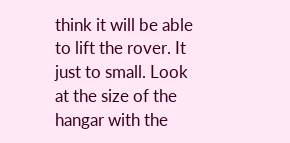think it will be able to lift the rover. It just to small. Look at the size of the hangar with the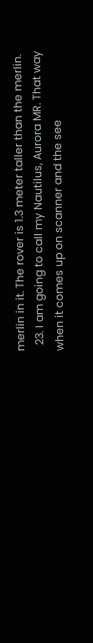merlin in it. The rover is 1.3 meter taller than the merlin.
  23. I am going to call my Nautilus, Aurora MR. That way when it comes up on scanner and the see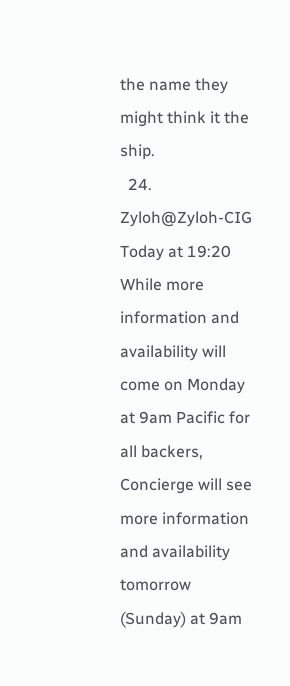the name they might think it the ship.
  24. Zyloh@Zyloh-CIG Today at 19:20 While more information and availability will come on Monday at 9am Pacific for all backers, Concierge will see more information and availability tomorrow (Sunday) at 9am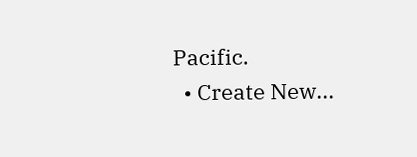Pacific.
  • Create New...